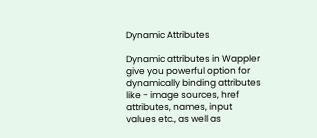Dynamic Attributes

Dynamic attributes in Wappler give you powerful option for dynamically binding attributes like - image sources, href attributes, names, input values etc., as well as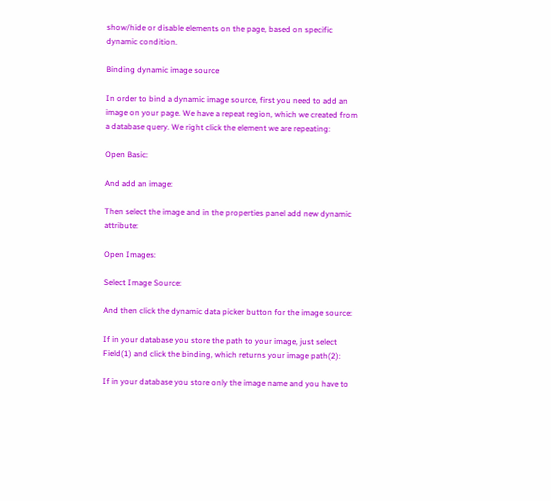show/hide or disable elements on the page, based on specific dynamic condition.

Binding dynamic image source

In order to bind a dynamic image source, first you need to add an image on your page. We have a repeat region, which we created from a database query. We right click the element we are repeating:

Open Basic:

And add an image:

Then select the image and in the properties panel add new dynamic attribute:

Open Images:

Select Image Source:

And then click the dynamic data picker button for the image source:

If in your database you store the path to your image, just select Field(1) and click the binding, which returns your image path(2):

If in your database you store only the image name and you have to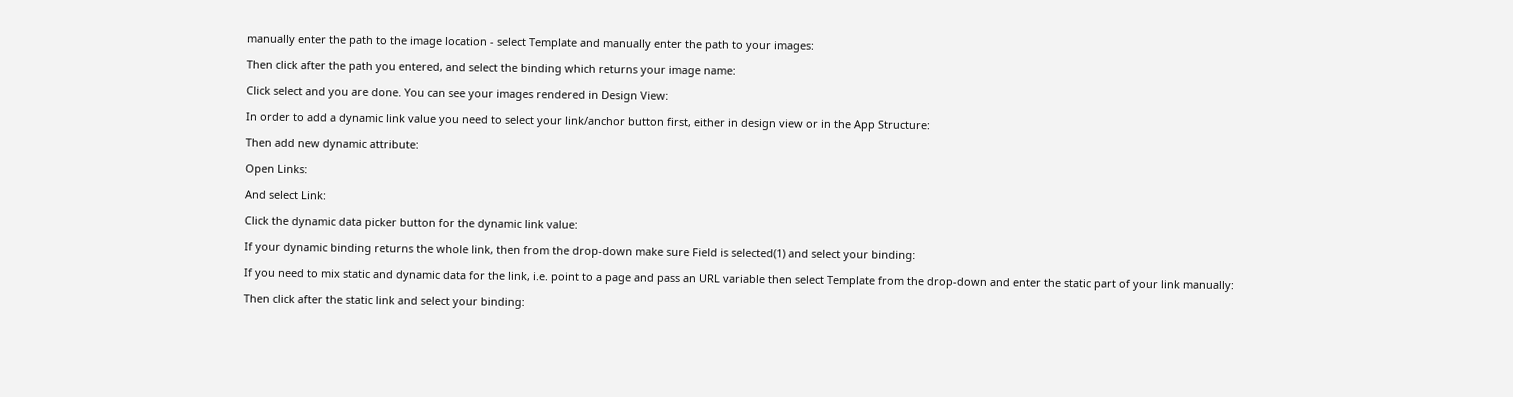manually enter the path to the image location - select Template and manually enter the path to your images:

Then click after the path you entered, and select the binding which returns your image name:

Click select and you are done. You can see your images rendered in Design View:

In order to add a dynamic link value you need to select your link/anchor button first, either in design view or in the App Structure:

Then add new dynamic attribute:

Open Links:

And select Link:

Click the dynamic data picker button for the dynamic link value:

If your dynamic binding returns the whole link, then from the drop-down make sure Field is selected(1) and select your binding:

If you need to mix static and dynamic data for the link, i.e. point to a page and pass an URL variable then select Template from the drop-down and enter the static part of your link manually:

Then click after the static link and select your binding: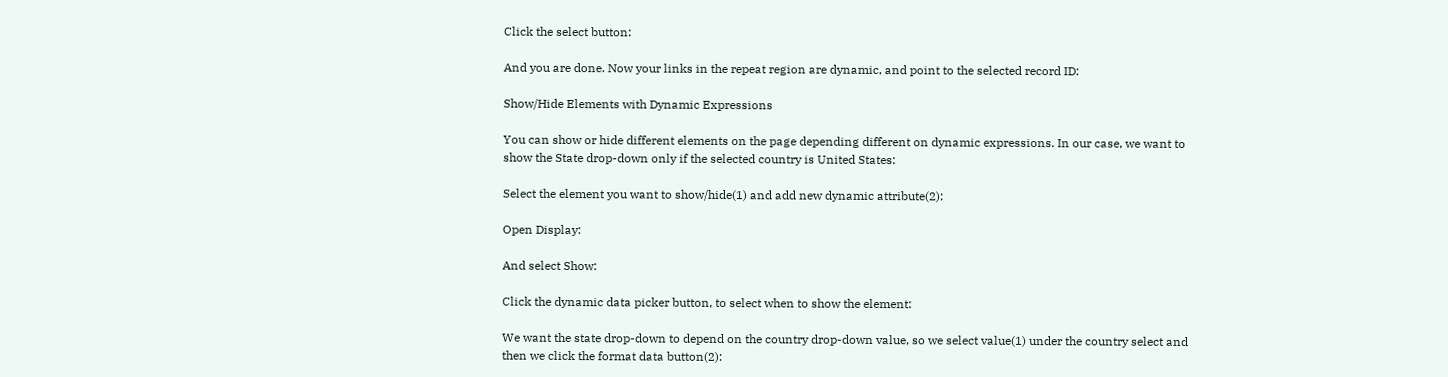Click the select button:

And you are done. Now your links in the repeat region are dynamic, and point to the selected record ID:

Show/Hide Elements with Dynamic Expressions

You can show or hide different elements on the page depending different on dynamic expressions. In our case, we want to show the State drop-down only if the selected country is United States:

Select the element you want to show/hide(1) and add new dynamic attribute(2):

Open Display:

And select Show:

Click the dynamic data picker button, to select when to show the element:

We want the state drop-down to depend on the country drop-down value, so we select value(1) under the country select and then we click the format data button(2):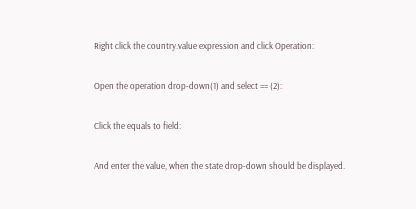Right click the country.value expression and click Operation:

Open the operation drop-down(1) and select == (2):

Click the equals to field:

And enter the value, when the state drop-down should be displayed.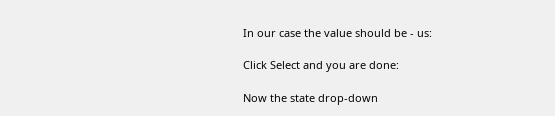In our case the value should be - us:

Click Select and you are done:

Now the state drop-down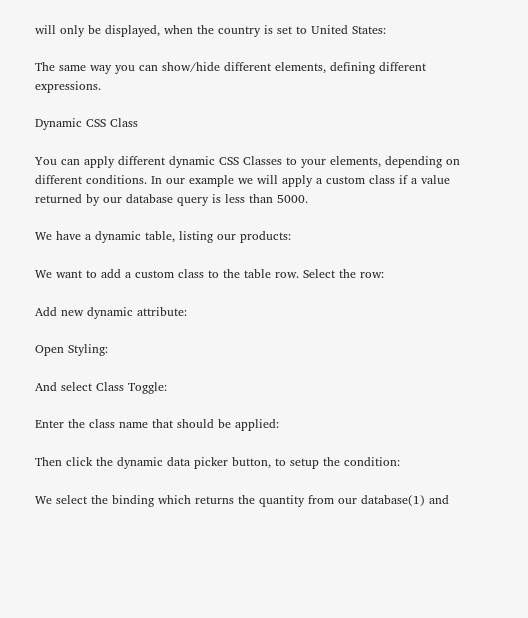will only be displayed, when the country is set to United States:

The same way you can show/hide different elements, defining different expressions.

Dynamic CSS Class

You can apply different dynamic CSS Classes to your elements, depending on different conditions. In our example we will apply a custom class if a value returned by our database query is less than 5000.

We have a dynamic table, listing our products:

We want to add a custom class to the table row. Select the row:

Add new dynamic attribute:

Open Styling:

And select Class Toggle:

Enter the class name that should be applied:

Then click the dynamic data picker button, to setup the condition:

We select the binding which returns the quantity from our database(1) and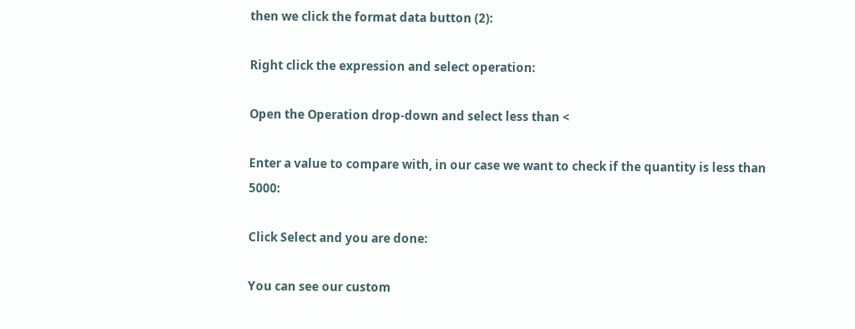then we click the format data button (2):

Right click the expression and select operation:

Open the Operation drop-down and select less than <

Enter a value to compare with, in our case we want to check if the quantity is less than 5000:

Click Select and you are done:

You can see our custom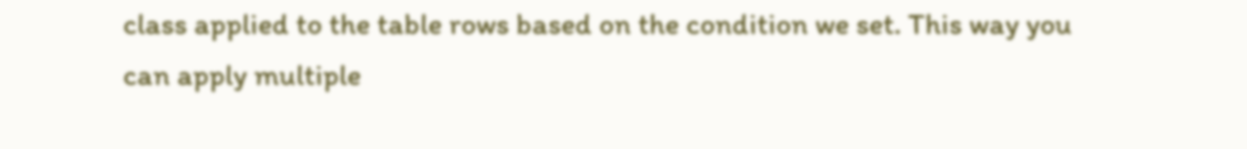class applied to the table rows based on the condition we set. This way you can apply multiple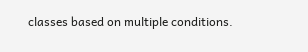classes based on multiple conditions.